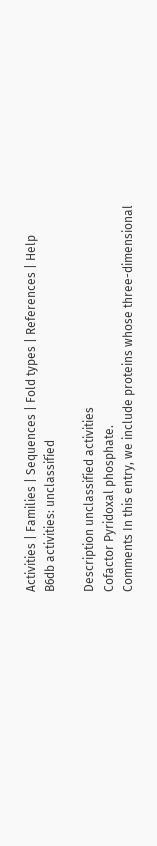Activities | Families | Sequences | Fold types | References | Help
B6db activities: unclassified

Description unclassified activities
Cofactor Pyridoxal phosphate.
Comments In this entry, we include proteins whose three-dimensional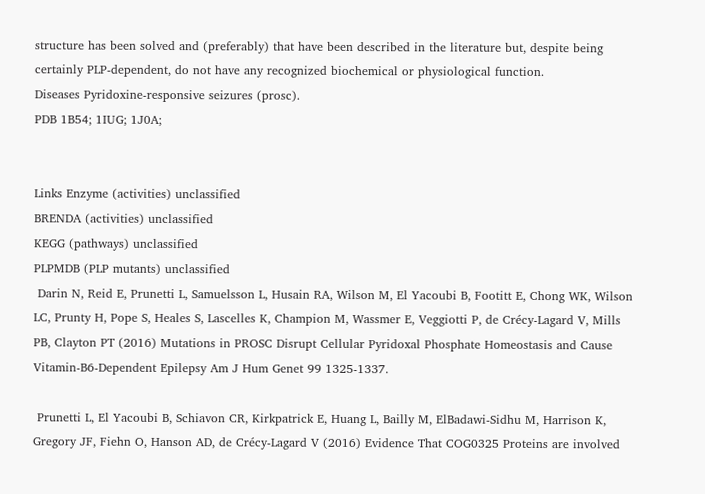structure has been solved and (preferably) that have been described in the literature but, despite being certainly PLP-dependent, do not have any recognized biochemical or physiological function.
Diseases Pyridoxine-responsive seizures (prosc).
PDB 1B54; 1IUG; 1J0A;


Links Enzyme (activities) unclassified
BRENDA (activities) unclassified
KEGG (pathways) unclassified
PLPMDB (PLP mutants) unclassified
 Darin N, Reid E, Prunetti L, Samuelsson L, Husain RA, Wilson M, El Yacoubi B, Footitt E, Chong WK, Wilson LC, Prunty H, Pope S, Heales S, Lascelles K, Champion M, Wassmer E, Veggiotti P, de Crécy-Lagard V, Mills PB, Clayton PT (2016) Mutations in PROSC Disrupt Cellular Pyridoxal Phosphate Homeostasis and Cause Vitamin-B6-Dependent Epilepsy Am J Hum Genet 99 1325-1337.

 Prunetti L, El Yacoubi B, Schiavon CR, Kirkpatrick E, Huang L, Bailly M, ElBadawi-Sidhu M, Harrison K, Gregory JF, Fiehn O, Hanson AD, de Crécy-Lagard V (2016) Evidence That COG0325 Proteins are involved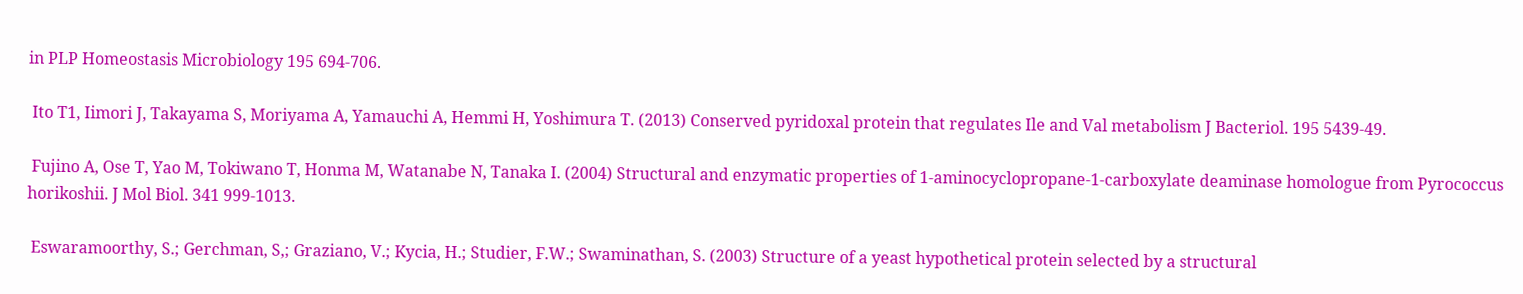in PLP Homeostasis Microbiology 195 694-706.

 Ito T1, Iimori J, Takayama S, Moriyama A, Yamauchi A, Hemmi H, Yoshimura T. (2013) Conserved pyridoxal protein that regulates Ile and Val metabolism J Bacteriol. 195 5439-49.

 Fujino A, Ose T, Yao M, Tokiwano T, Honma M, Watanabe N, Tanaka I. (2004) Structural and enzymatic properties of 1-aminocyclopropane-1-carboxylate deaminase homologue from Pyrococcus horikoshii. J Mol Biol. 341 999-1013.

 Eswaramoorthy, S.; Gerchman, S,; Graziano, V.; Kycia, H.; Studier, F.W.; Swaminathan, S. (2003) Structure of a yeast hypothetical protein selected by a structural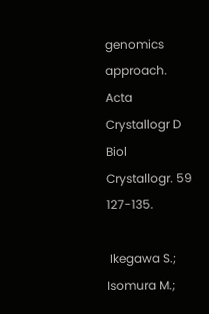genomics approach. Acta Crystallogr D Biol Crystallogr. 59 127-135.

 Ikegawa S.; Isomura M.;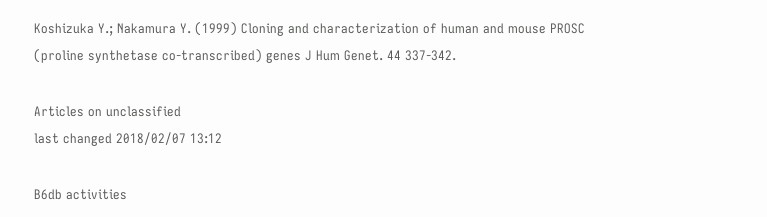Koshizuka Y.; Nakamura Y. (1999) Cloning and characterization of human and mouse PROSC (proline synthetase co-transcribed) genes J Hum Genet. 44 337-342.

Articles on unclassified
last changed 2018/02/07 13:12

B6db activities